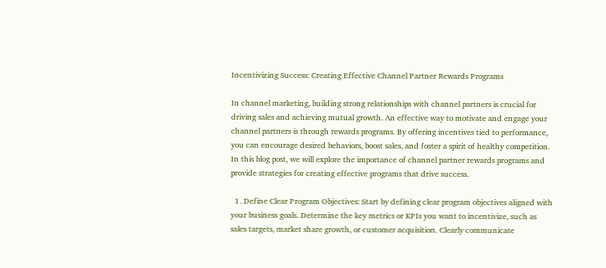Incentivizing Success: Creating Effective Channel Partner Rewards Programs

In channel marketing, building strong relationships with channel partners is crucial for driving sales and achieving mutual growth. An effective way to motivate and engage your channel partners is through rewards programs. By offering incentives tied to performance, you can encourage desired behaviors, boost sales, and foster a spirit of healthy competition. In this blog post, we will explore the importance of channel partner rewards programs and provide strategies for creating effective programs that drive success.

  1. Define Clear Program Objectives: Start by defining clear program objectives aligned with your business goals. Determine the key metrics or KPIs you want to incentivize, such as sales targets, market share growth, or customer acquisition. Clearly communicate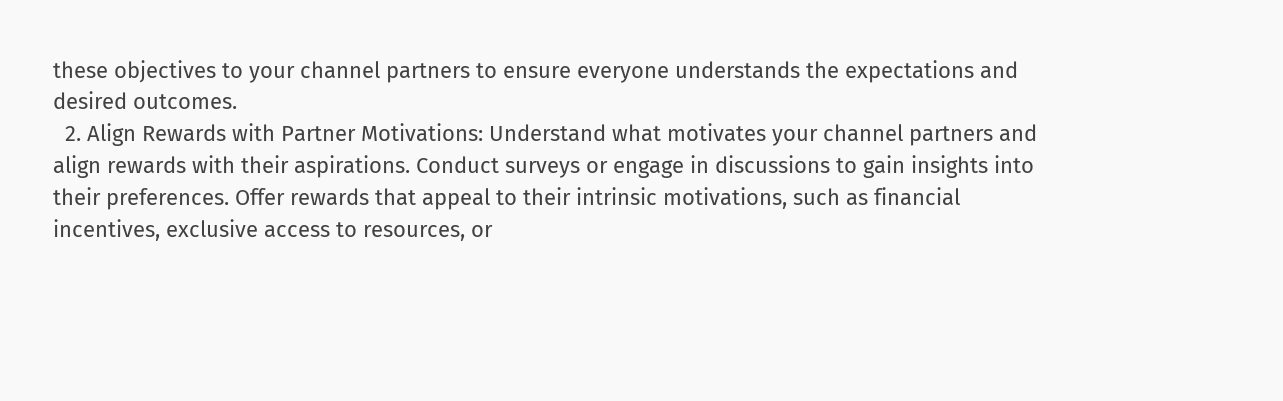these objectives to your channel partners to ensure everyone understands the expectations and desired outcomes.
  2. Align Rewards with Partner Motivations: Understand what motivates your channel partners and align rewards with their aspirations. Conduct surveys or engage in discussions to gain insights into their preferences. Offer rewards that appeal to their intrinsic motivations, such as financial incentives, exclusive access to resources, or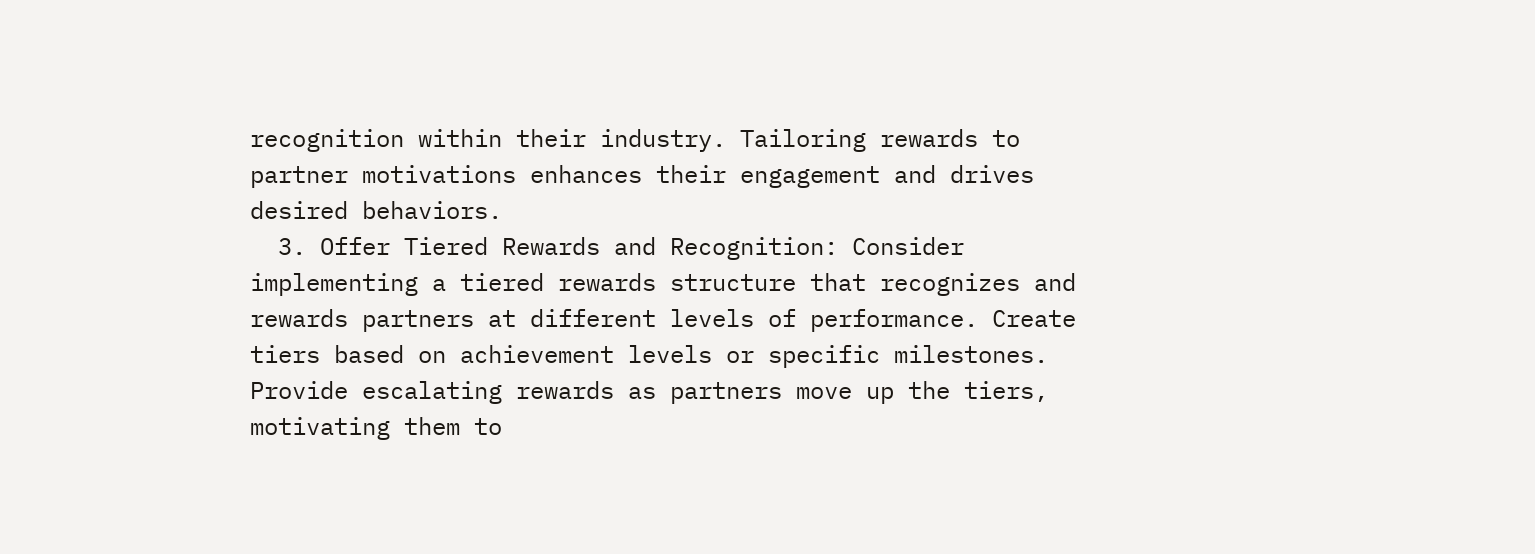recognition within their industry. Tailoring rewards to partner motivations enhances their engagement and drives desired behaviors.
  3. Offer Tiered Rewards and Recognition: Consider implementing a tiered rewards structure that recognizes and rewards partners at different levels of performance. Create tiers based on achievement levels or specific milestones. Provide escalating rewards as partners move up the tiers, motivating them to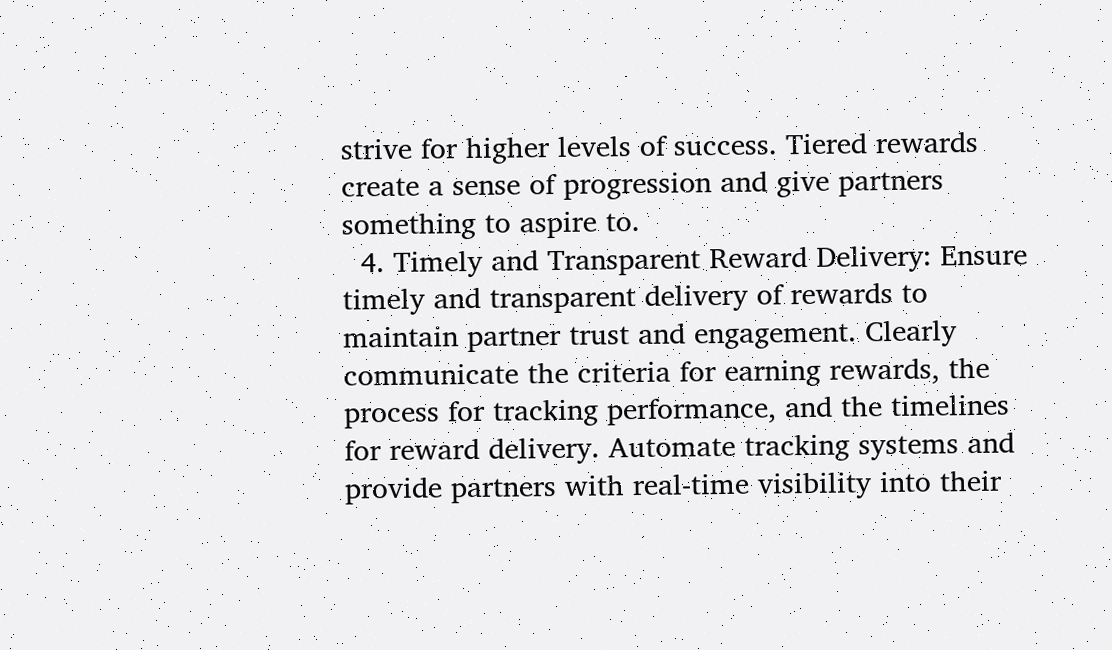strive for higher levels of success. Tiered rewards create a sense of progression and give partners something to aspire to.
  4. Timely and Transparent Reward Delivery: Ensure timely and transparent delivery of rewards to maintain partner trust and engagement. Clearly communicate the criteria for earning rewards, the process for tracking performance, and the timelines for reward delivery. Automate tracking systems and provide partners with real-time visibility into their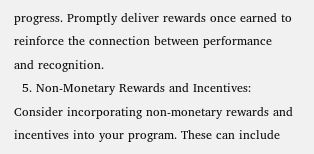progress. Promptly deliver rewards once earned to reinforce the connection between performance and recognition.
  5. Non-Monetary Rewards and Incentives: Consider incorporating non-monetary rewards and incentives into your program. These can include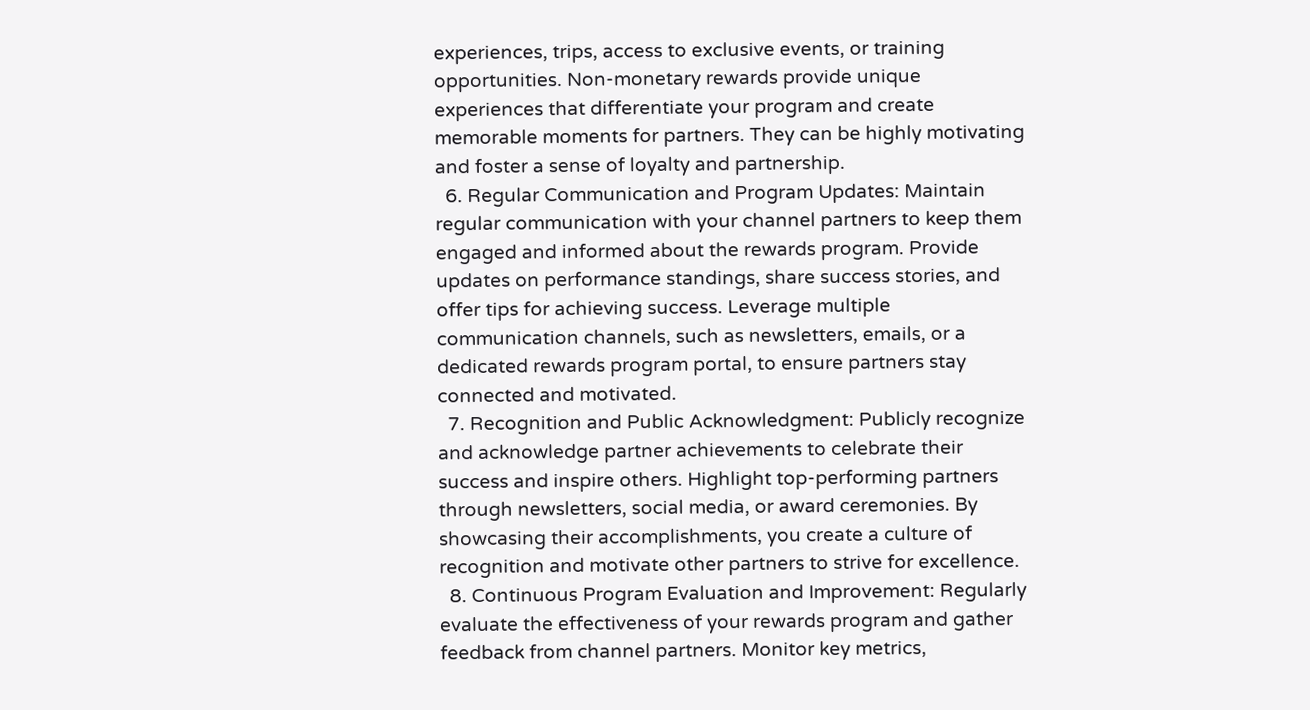experiences, trips, access to exclusive events, or training opportunities. Non-monetary rewards provide unique experiences that differentiate your program and create memorable moments for partners. They can be highly motivating and foster a sense of loyalty and partnership.
  6. Regular Communication and Program Updates: Maintain regular communication with your channel partners to keep them engaged and informed about the rewards program. Provide updates on performance standings, share success stories, and offer tips for achieving success. Leverage multiple communication channels, such as newsletters, emails, or a dedicated rewards program portal, to ensure partners stay connected and motivated.
  7. Recognition and Public Acknowledgment: Publicly recognize and acknowledge partner achievements to celebrate their success and inspire others. Highlight top-performing partners through newsletters, social media, or award ceremonies. By showcasing their accomplishments, you create a culture of recognition and motivate other partners to strive for excellence.
  8. Continuous Program Evaluation and Improvement: Regularly evaluate the effectiveness of your rewards program and gather feedback from channel partners. Monitor key metrics,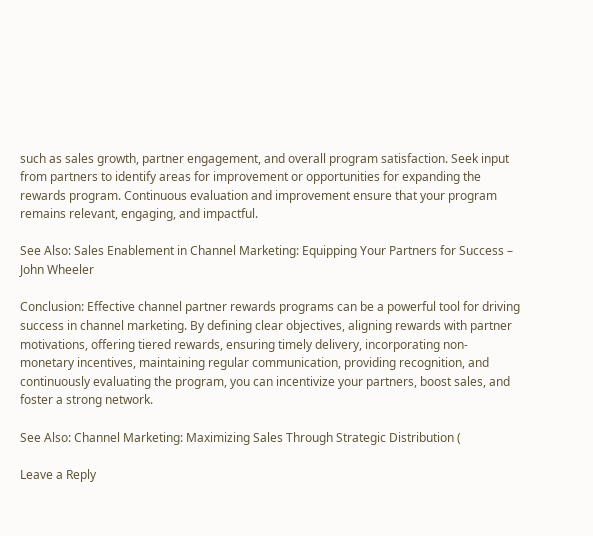such as sales growth, partner engagement, and overall program satisfaction. Seek input from partners to identify areas for improvement or opportunities for expanding the rewards program. Continuous evaluation and improvement ensure that your program remains relevant, engaging, and impactful.

See Also: Sales Enablement in Channel Marketing: Equipping Your Partners for Success – John Wheeler

Conclusion: Effective channel partner rewards programs can be a powerful tool for driving success in channel marketing. By defining clear objectives, aligning rewards with partner motivations, offering tiered rewards, ensuring timely delivery, incorporating non-monetary incentives, maintaining regular communication, providing recognition, and continuously evaluating the program, you can incentivize your partners, boost sales, and foster a strong network.

See Also: Channel Marketing: Maximizing Sales Through Strategic Distribution (

Leave a Reply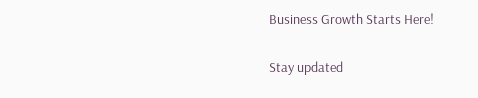Business Growth Starts Here!

Stay updated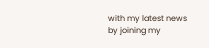with my latest news by joining my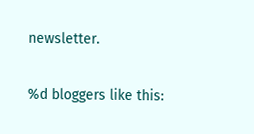newsletter.

%d bloggers like this: